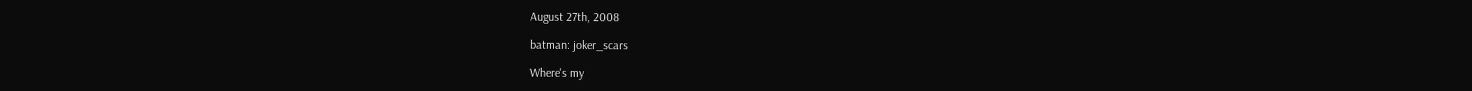August 27th, 2008

batman: joker_scars

Where's my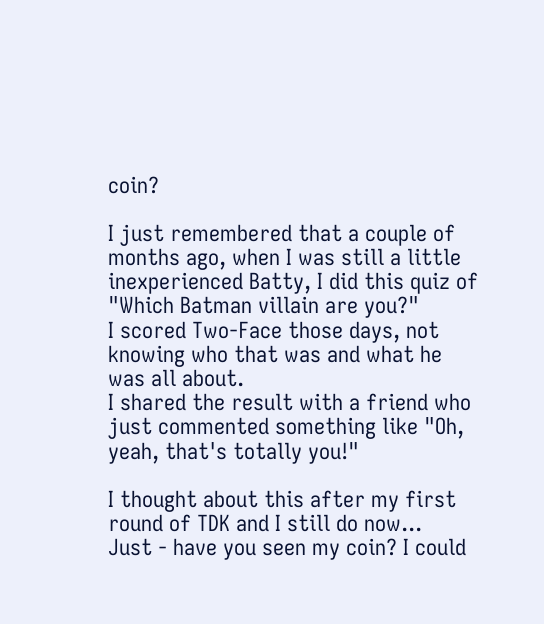coin?

I just remembered that a couple of months ago, when I was still a little inexperienced Batty, I did this quiz of "Which Batman villain are you?"
I scored Two-Face those days, not knowing who that was and what he was all about.
I shared the result with a friend who just commented something like "Oh, yeah, that's totally you!"

I thought about this after my first round of TDK and I still do now...
Just - have you seen my coin? I could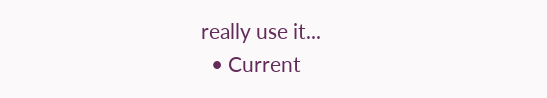really use it...
  • Current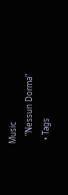Music
    "Nessun Dorma"
  • Tags